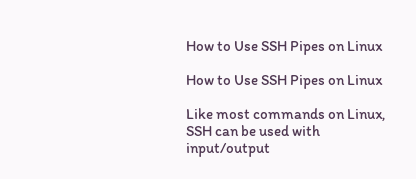How to Use SSH Pipes on Linux

How to Use SSH Pipes on Linux

Like most commands on Linux, SSH can be used with input/output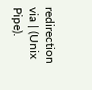redirection via | (Unix Pipe).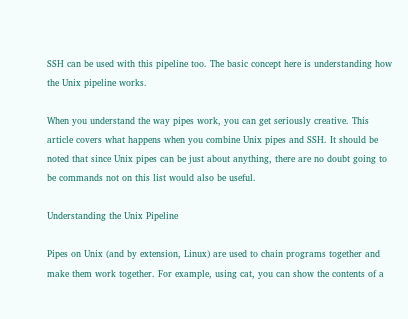SSH can be used with this pipeline too. The basic concept here is understanding how the Unix pipeline works.

When you understand the way pipes work, you can get seriously creative. This article covers what happens when you combine Unix pipes and SSH. It should be noted that since Unix pipes can be just about anything, there are no doubt going to be commands not on this list would also be useful.

Understanding the Unix Pipeline

Pipes on Unix (and by extension, Linux) are used to chain programs together and make them work together. For example, using cat, you can show the contents of a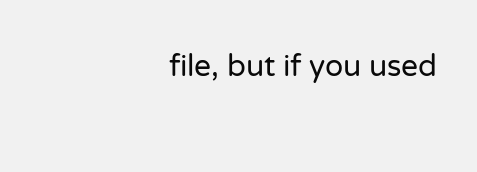file, but if you used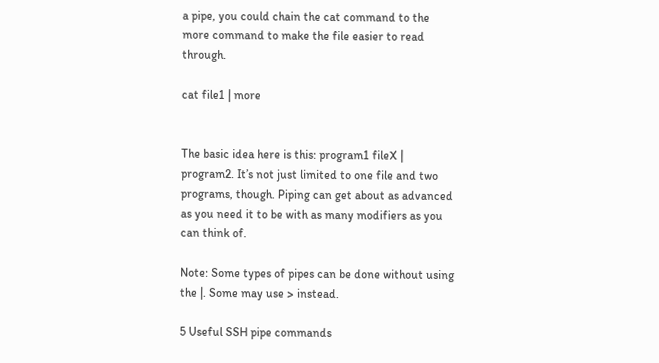a pipe, you could chain the cat command to the more command to make the file easier to read through.

cat file1 | more


The basic idea here is this: program1 fileX | program2. It’s not just limited to one file and two programs, though. Piping can get about as advanced as you need it to be with as many modifiers as you can think of.

Note: Some types of pipes can be done without using the |. Some may use > instead.

5 Useful SSH pipe commands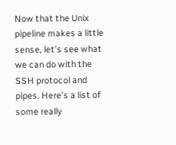Now that the Unix pipeline makes a little sense, let’s see what we can do with the SSH protocol and pipes. Here’s a list of some really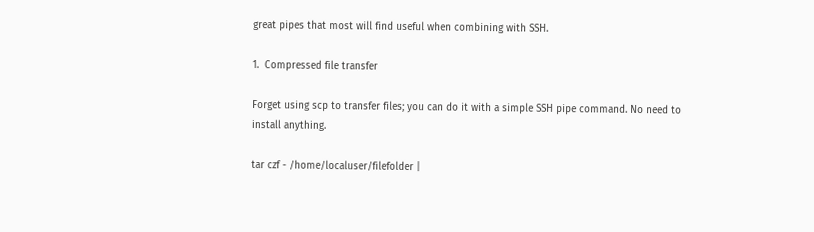great pipes that most will find useful when combining with SSH.

1.  Compressed file transfer

Forget using scp to transfer files; you can do it with a simple SSH pipe command. No need to install anything.

tar czf - /home/localuser/filefolder |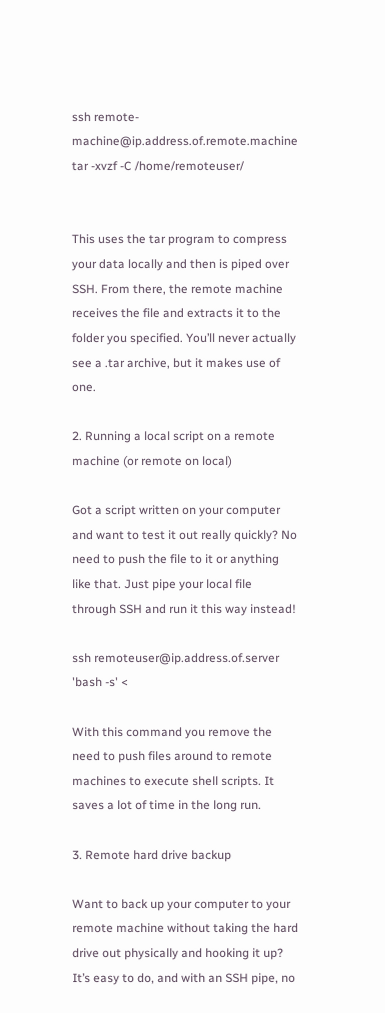ssh remote-machine@ip.address.of.remote.machine tar -xvzf -C /home/remoteuser/


This uses the tar program to compress your data locally and then is piped over SSH. From there, the remote machine receives the file and extracts it to the folder you specified. You’ll never actually see a .tar archive, but it makes use of one.

2. Running a local script on a remote machine (or remote on local)

Got a script written on your computer and want to test it out really quickly? No need to push the file to it or anything like that. Just pipe your local file through SSH and run it this way instead!

ssh remoteuser@ip.address.of.server 'bash -s' <

With this command you remove the need to push files around to remote machines to execute shell scripts. It saves a lot of time in the long run.

3. Remote hard drive backup

Want to back up your computer to your remote machine without taking the hard drive out physically and hooking it up? It’s easy to do, and with an SSH pipe, no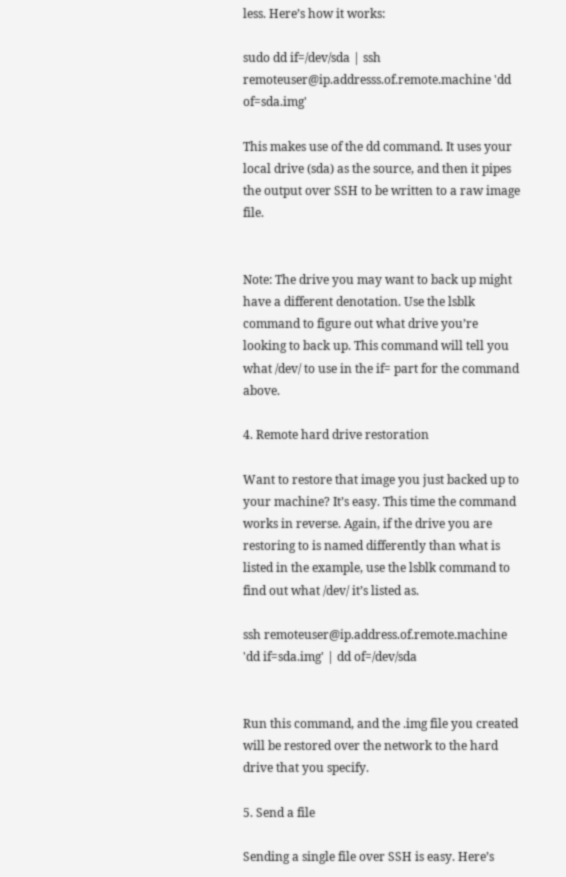less. Here’s how it works:

sudo dd if=/dev/sda | ssh remoteuser@ip.addresss.of.remote.machine 'dd of=sda.img'

This makes use of the dd command. It uses your local drive (sda) as the source, and then it pipes the output over SSH to be written to a raw image file.


Note: The drive you may want to back up might have a different denotation. Use the lsblk command to figure out what drive you’re looking to back up. This command will tell you what /dev/ to use in the if= part for the command above.

4. Remote hard drive restoration

Want to restore that image you just backed up to your machine? It’s easy. This time the command works in reverse. Again, if the drive you are restoring to is named differently than what is listed in the example, use the lsblk command to find out what /dev/ it’s listed as.

ssh remoteuser@ip.address.of.remote.machine 'dd if=sda.img' | dd of=/dev/sda


Run this command, and the .img file you created will be restored over the network to the hard drive that you specify.

5. Send a file

Sending a single file over SSH is easy. Here’s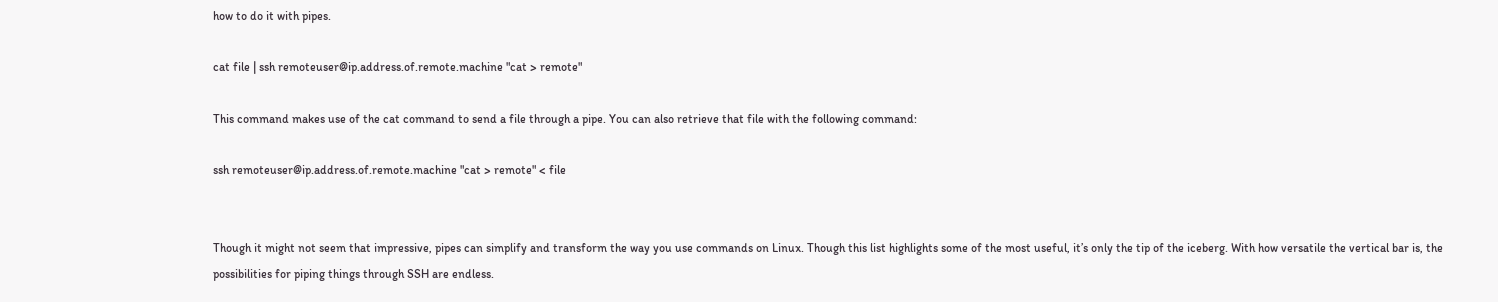how to do it with pipes.

cat file | ssh remoteuser@ip.address.of.remote.machine "cat > remote"

This command makes use of the cat command to send a file through a pipe. You can also retrieve that file with the following command:

ssh remoteuser@ip.address.of.remote.machine "cat > remote" < file


Though it might not seem that impressive, pipes can simplify and transform the way you use commands on Linux. Though this list highlights some of the most useful, it’s only the tip of the iceberg. With how versatile the vertical bar is, the possibilities for piping things through SSH are endless.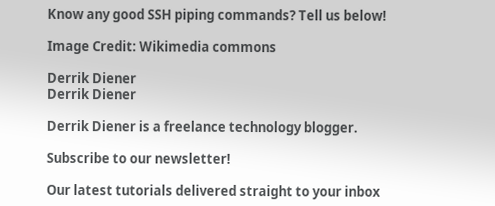Know any good SSH piping commands? Tell us below!

Image Credit: Wikimedia commons

Derrik Diener
Derrik Diener

Derrik Diener is a freelance technology blogger.

Subscribe to our newsletter!

Our latest tutorials delivered straight to your inbox